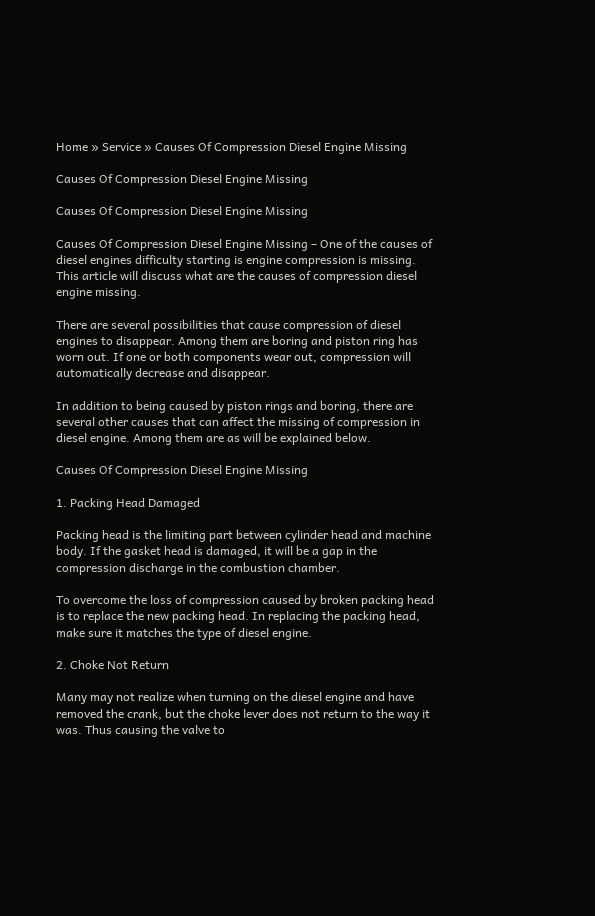Home » Service » Causes Of Compression Diesel Engine Missing

Causes Of Compression Diesel Engine Missing

Causes Of Compression Diesel Engine Missing

Causes Of Compression Diesel Engine Missing – One of the causes of diesel engines difficulty starting is engine compression is missing. This article will discuss what are the causes of compression diesel engine missing.

There are several possibilities that cause compression of diesel engines to disappear. Among them are boring and piston ring has worn out. If one or both components wear out, compression will automatically decrease and disappear.

In addition to being caused by piston rings and boring, there are several other causes that can affect the missing of compression in diesel engine. Among them are as will be explained below.

Causes Of Compression Diesel Engine Missing

1. Packing Head Damaged

Packing head is the limiting part between cylinder head and machine body. If the gasket head is damaged, it will be a gap in the compression discharge in the combustion chamber.

To overcome the loss of compression caused by broken packing head is to replace the new packing head. In replacing the packing head, make sure it matches the type of diesel engine.

2. Choke Not Return

Many may not realize when turning on the diesel engine and have removed the crank, but the choke lever does not return to the way it was. Thus causing the valve to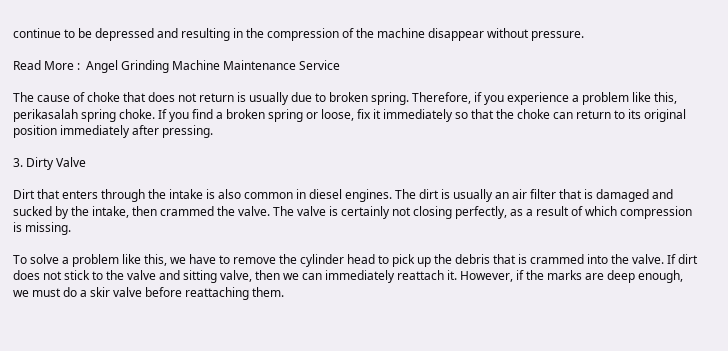continue to be depressed and resulting in the compression of the machine disappear without pressure.

Read More :  Angel Grinding Machine Maintenance Service

The cause of choke that does not return is usually due to broken spring. Therefore, if you experience a problem like this, perikasalah spring choke. If you find a broken spring or loose, fix it immediately so that the choke can return to its original position immediately after pressing.

3. Dirty Valve

Dirt that enters through the intake is also common in diesel engines. The dirt is usually an air filter that is damaged and sucked by the intake, then crammed the valve. The valve is certainly not closing perfectly, as a result of which compression is missing.

To solve a problem like this, we have to remove the cylinder head to pick up the debris that is crammed into the valve. If dirt does not stick to the valve and sitting valve, then we can immediately reattach it. However, if the marks are deep enough, we must do a skir valve before reattaching them.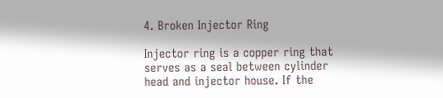4. Broken Injector Ring

Injector ring is a copper ring that serves as a seal between cylinder head and injector house. If the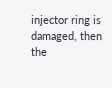injector ring is damaged, then the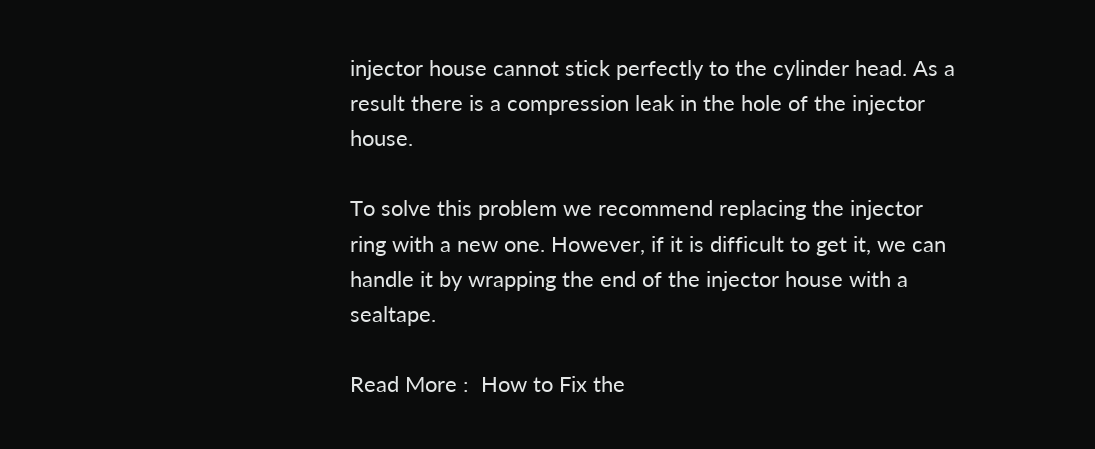injector house cannot stick perfectly to the cylinder head. As a result there is a compression leak in the hole of the injector house.

To solve this problem we recommend replacing the injector ring with a new one. However, if it is difficult to get it, we can handle it by wrapping the end of the injector house with a sealtape.

Read More :  How to Fix the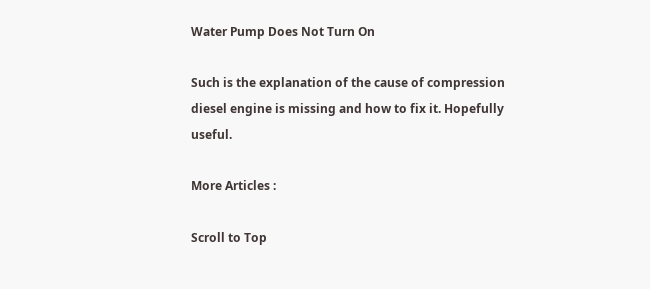Water Pump Does Not Turn On

Such is the explanation of the cause of compression diesel engine is missing and how to fix it. Hopefully useful.

More Articles :

Scroll to Top